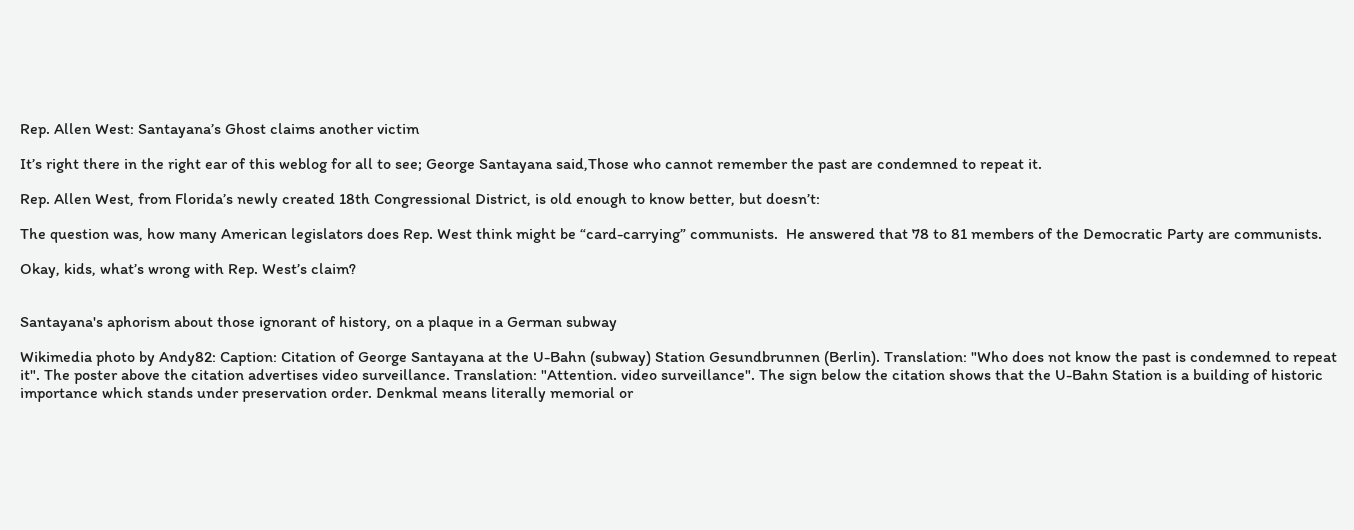Rep. Allen West: Santayana’s Ghost claims another victim

It’s right there in the right ear of this weblog for all to see; George Santayana said,Those who cannot remember the past are condemned to repeat it.

Rep. Allen West, from Florida’s newly created 18th Congressional District, is old enough to know better, but doesn’t:

The question was, how many American legislators does Rep. West think might be “card-carrying” communists.  He answered that 78 to 81 members of the Democratic Party are communists.

Okay, kids, what’s wrong with Rep. West’s claim?


Santayana's aphorism about those ignorant of history, on a plaque in a German subway

Wikimedia photo by Andy82: Caption: Citation of George Santayana at the U-Bahn (subway) Station Gesundbrunnen (Berlin). Translation: "Who does not know the past is condemned to repeat it". The poster above the citation advertises video surveillance. Translation: "Attention. video surveillance". The sign below the citation shows that the U-Bahn Station is a building of historic importance which stands under preservation order. Denkmal means literally memorial or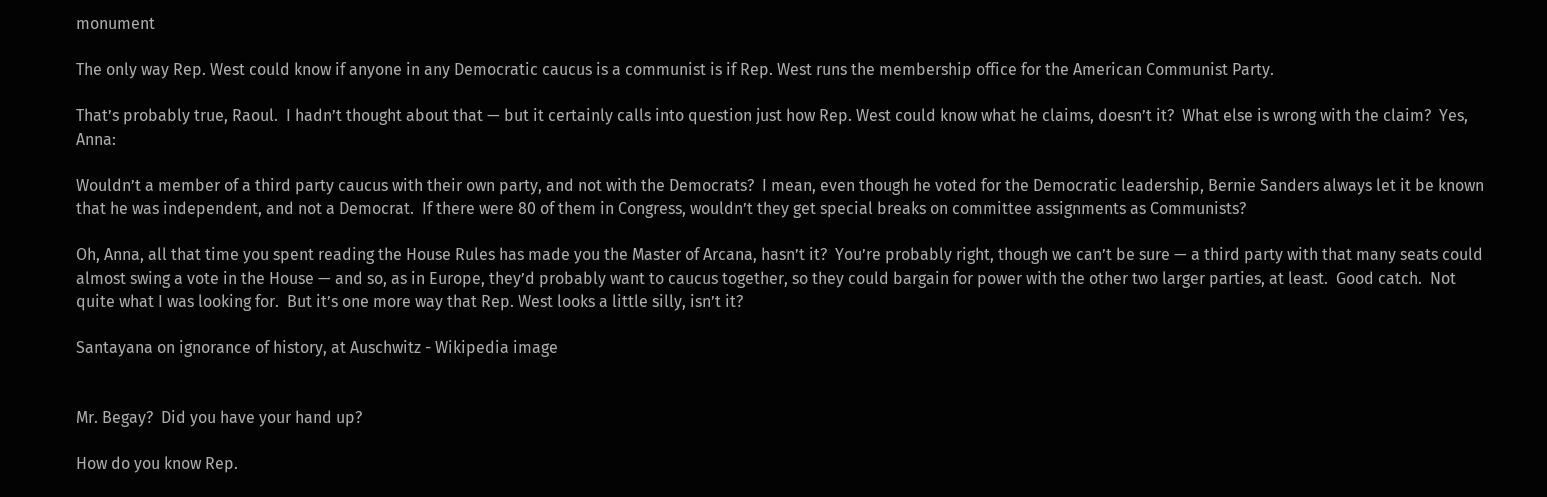monument

The only way Rep. West could know if anyone in any Democratic caucus is a communist is if Rep. West runs the membership office for the American Communist Party.

That’s probably true, Raoul.  I hadn’t thought about that — but it certainly calls into question just how Rep. West could know what he claims, doesn’t it?  What else is wrong with the claim?  Yes, Anna:

Wouldn’t a member of a third party caucus with their own party, and not with the Democrats?  I mean, even though he voted for the Democratic leadership, Bernie Sanders always let it be known that he was independent, and not a Democrat.  If there were 80 of them in Congress, wouldn’t they get special breaks on committee assignments as Communists?

Oh, Anna, all that time you spent reading the House Rules has made you the Master of Arcana, hasn’t it?  You’re probably right, though we can’t be sure — a third party with that many seats could almost swing a vote in the House — and so, as in Europe, they’d probably want to caucus together, so they could bargain for power with the other two larger parties, at least.  Good catch.  Not quite what I was looking for.  But it’s one more way that Rep. West looks a little silly, isn’t it?

Santayana on ignorance of history, at Auschwitz - Wikipedia image


Mr. Begay?  Did you have your hand up?

How do you know Rep.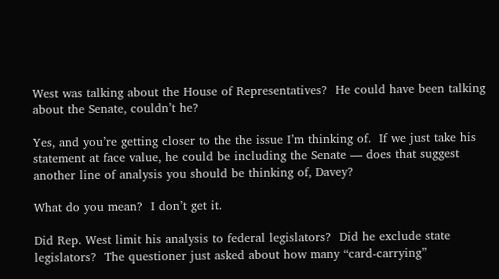West was talking about the House of Representatives?  He could have been talking about the Senate, couldn’t he?

Yes, and you’re getting closer to the the issue I’m thinking of.  If we just take his statement at face value, he could be including the Senate — does that suggest another line of analysis you should be thinking of, Davey?

What do you mean?  I don’t get it.

Did Rep. West limit his analysis to federal legislators?  Did he exclude state legislators?  The questioner just asked about how many “card-carrying”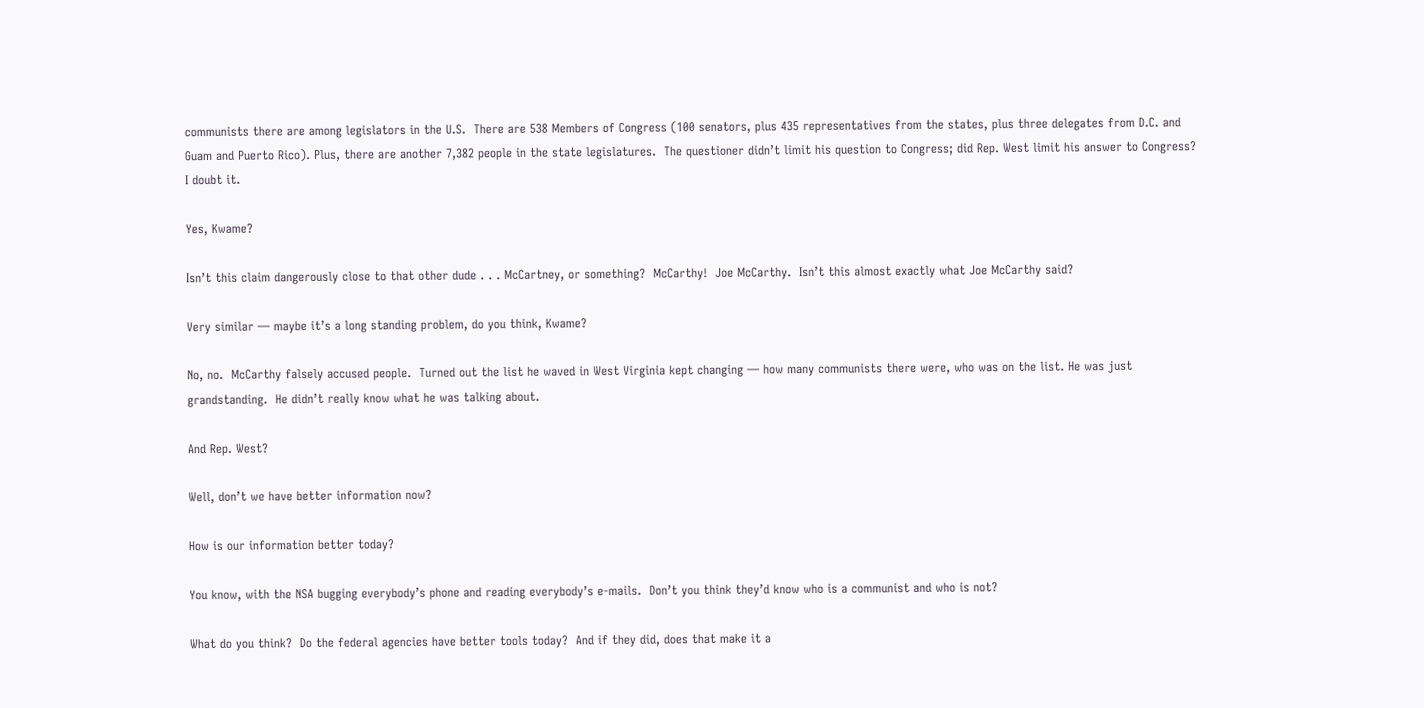communists there are among legislators in the U.S.  There are 538 Members of Congress (100 senators, plus 435 representatives from the states, plus three delegates from D.C. and Guam and Puerto Rico). Plus, there are another 7,382 people in the state legislatures.  The questioner didn’t limit his question to Congress; did Rep. West limit his answer to Congress?  I doubt it.

Yes, Kwame?

Isn’t this claim dangerously close to that other dude . . . McCartney, or something?  McCarthy!  Joe McCarthy.  Isn’t this almost exactly what Joe McCarthy said?

Very similar — maybe it’s a long standing problem, do you think, Kwame?

No, no.  McCarthy falsely accused people.  Turned out the list he waved in West Virginia kept changing — how many communists there were, who was on the list. He was just grandstanding.  He didn’t really know what he was talking about.

And Rep. West?

Well, don’t we have better information now?

How is our information better today?

You know, with the NSA bugging everybody’s phone and reading everybody’s e-mails.  Don’t you think they’d know who is a communist and who is not?

What do you think?  Do the federal agencies have better tools today?  And if they did, does that make it a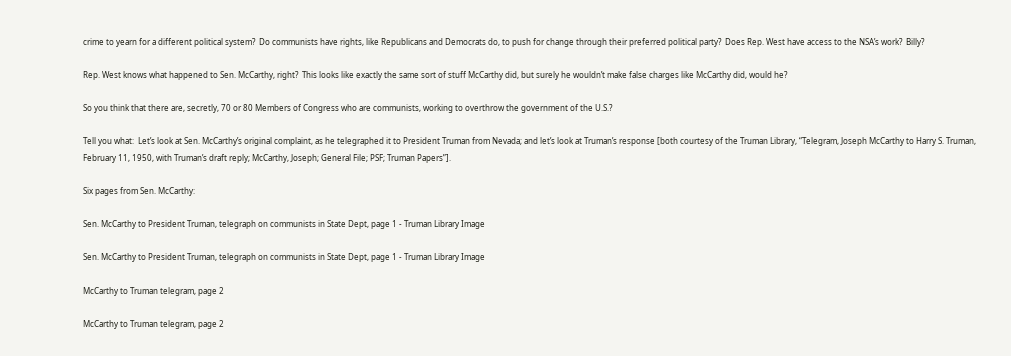crime to yearn for a different political system?  Do communists have rights, like Republicans and Democrats do, to push for change through their preferred political party?  Does Rep. West have access to the NSA’s work?  Billy?

Rep. West knows what happened to Sen. McCarthy, right?  This looks like exactly the same sort of stuff McCarthy did, but surely he wouldn’t make false charges like McCarthy did, would he?

So you think that there are, secretly, 70 or 80 Members of Congress who are communists, working to overthrow the government of the U.S.?

Tell you what:  Let’s look at Sen. McCarthy’s original complaint, as he telegraphed it to President Truman from Nevada; and let’s look at Truman’s response [both courtesy of the Truman Library, “Telegram, Joseph McCarthy to Harry S. Truman, February 11, 1950, with Truman’s draft reply; McCarthy, Joseph; General File; PSF; Truman Papers”].

Six pages from Sen. McCarthy:

Sen. McCarthy to President Truman, telegraph on communists in State Dept, page 1 - Truman Library Image

Sen. McCarthy to President Truman, telegraph on communists in State Dept, page 1 - Truman Library Image

McCarthy to Truman telegram, page 2

McCarthy to Truman telegram, page 2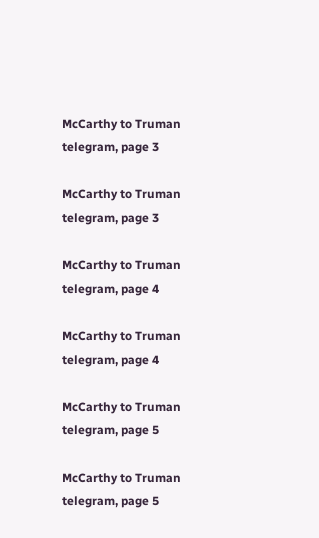McCarthy to Truman telegram, page 3

McCarthy to Truman telegram, page 3

McCarthy to Truman telegram, page 4

McCarthy to Truman telegram, page 4

McCarthy to Truman telegram, page 5

McCarthy to Truman telegram, page 5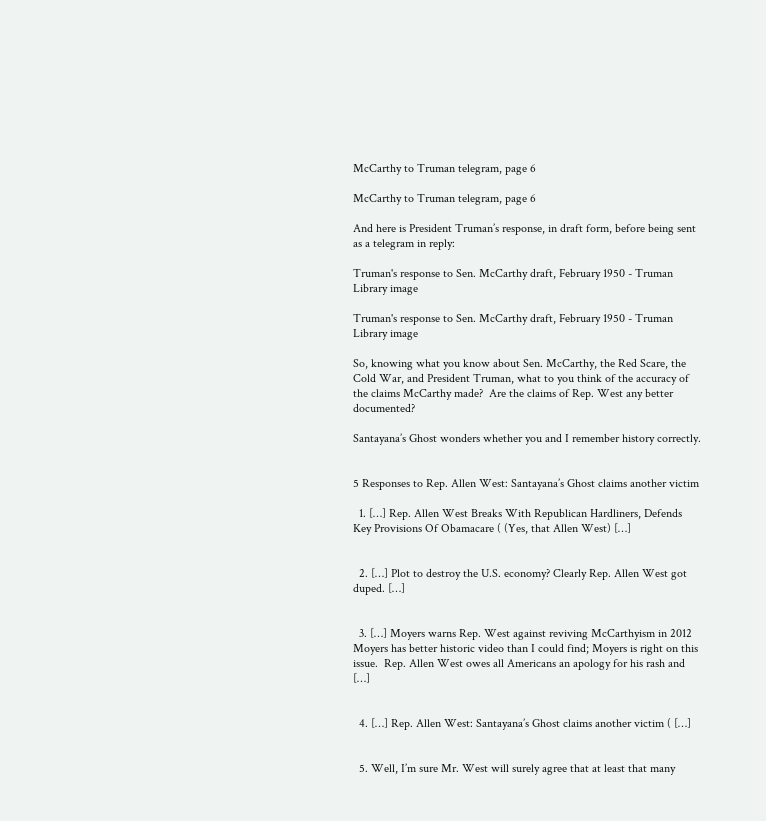McCarthy to Truman telegram, page 6

McCarthy to Truman telegram, page 6

And here is President Truman’s response, in draft form, before being sent as a telegram in reply:

Truman's response to Sen. McCarthy draft, February 1950 - Truman Library image

Truman's response to Sen. McCarthy draft, February 1950 - Truman Library image

So, knowing what you know about Sen. McCarthy, the Red Scare, the Cold War, and President Truman, what to you think of the accuracy of the claims McCarthy made?  Are the claims of Rep. West any better documented?

Santayana’s Ghost wonders whether you and I remember history correctly.


5 Responses to Rep. Allen West: Santayana’s Ghost claims another victim

  1. […] Rep. Allen West Breaks With Republican Hardliners, Defends Key Provisions Of Obamacare ( (Yes, that Allen West) […]


  2. […] Plot to destroy the U.S. economy? Clearly Rep. Allen West got duped. […]


  3. […] Moyers warns Rep. West against reviving McCarthyism in 2012 Moyers has better historic video than I could find; Moyers is right on this issue.  Rep. Allen West owes all Americans an apology for his rash and […]


  4. […] Rep. Allen West: Santayana’s Ghost claims another victim ( […]


  5. Well, I’m sure Mr. West will surely agree that at least that many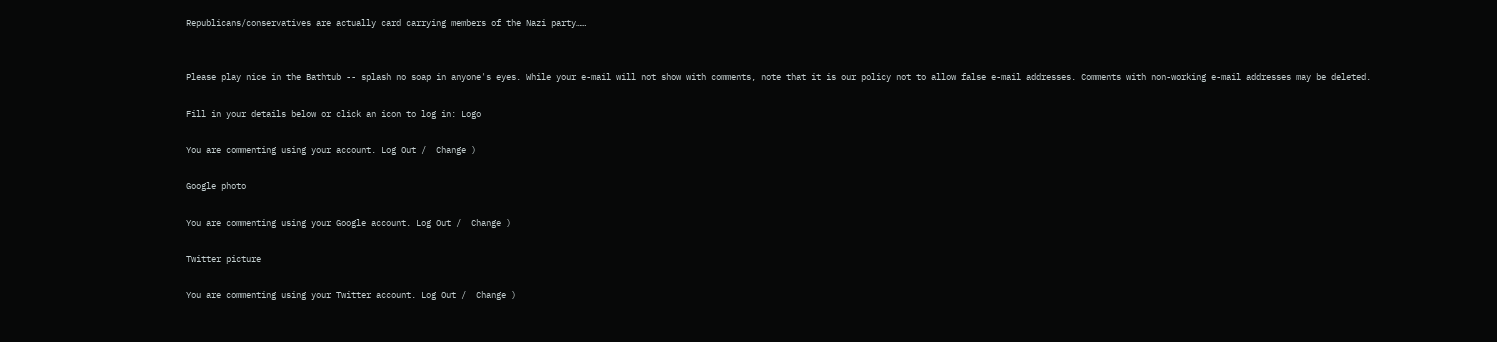Republicans/conservatives are actually card carrying members of the Nazi party……


Please play nice in the Bathtub -- splash no soap in anyone's eyes. While your e-mail will not show with comments, note that it is our policy not to allow false e-mail addresses. Comments with non-working e-mail addresses may be deleted.

Fill in your details below or click an icon to log in: Logo

You are commenting using your account. Log Out /  Change )

Google photo

You are commenting using your Google account. Log Out /  Change )

Twitter picture

You are commenting using your Twitter account. Log Out /  Change )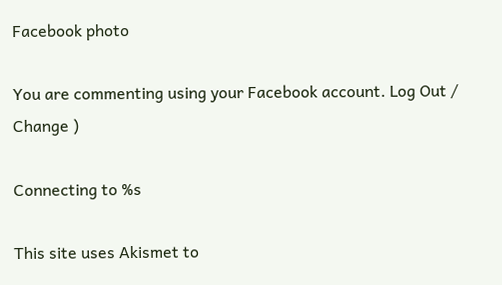Facebook photo

You are commenting using your Facebook account. Log Out /  Change )

Connecting to %s

This site uses Akismet to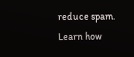reduce spam. Learn how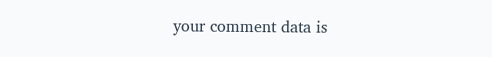your comment data is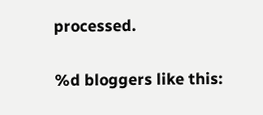processed.

%d bloggers like this: